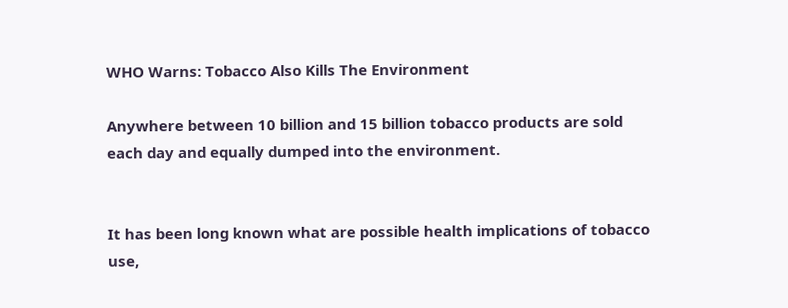WHO Warns: Tobacco Also Kills The Environment

Anywhere between 10 billion and 15 billion tobacco products are sold each day and equally dumped into the environment.


It has been long known what are possible health implications of tobacco use,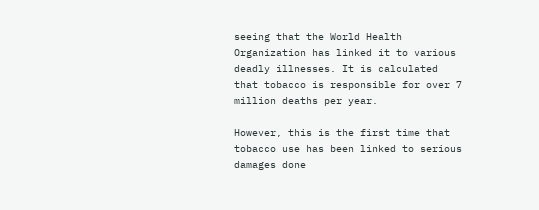seeing that the World Health Organization has linked it to various deadly illnesses. It is calculated that tobacco is responsible for over 7 million deaths per year.

However, this is the first time that tobacco use has been linked to serious damages done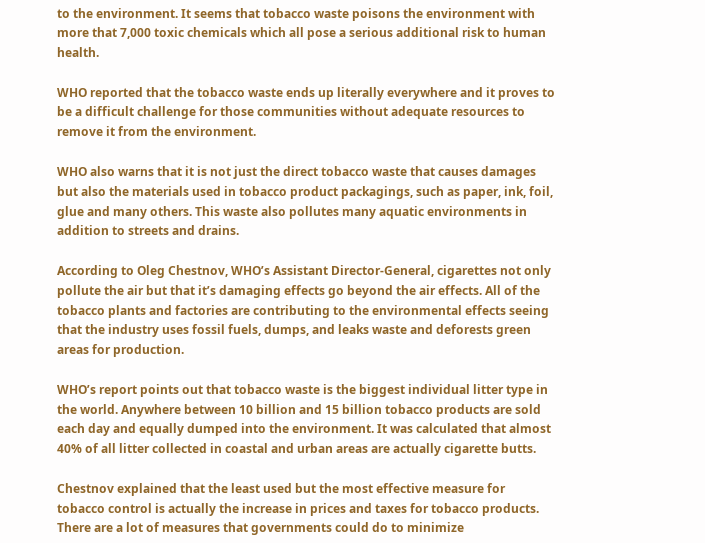to the environment. It seems that tobacco waste poisons the environment with more that 7,000 toxic chemicals which all pose a serious additional risk to human health.

WHO reported that the tobacco waste ends up literally everywhere and it proves to be a difficult challenge for those communities without adequate resources to remove it from the environment.

WHO also warns that it is not just the direct tobacco waste that causes damages but also the materials used in tobacco product packagings, such as paper, ink, foil, glue and many others. This waste also pollutes many aquatic environments in addition to streets and drains.

According to Oleg Chestnov, WHO’s Assistant Director-General, cigarettes not only pollute the air but that it’s damaging effects go beyond the air effects. All of the tobacco plants and factories are contributing to the environmental effects seeing that the industry uses fossil fuels, dumps, and leaks waste and deforests green areas for production.

WHO’s report points out that tobacco waste is the biggest individual litter type in the world. Anywhere between 10 billion and 15 billion tobacco products are sold each day and equally dumped into the environment. It was calculated that almost 40% of all litter collected in coastal and urban areas are actually cigarette butts.

Chestnov explained that the least used but the most effective measure for tobacco control is actually the increase in prices and taxes for tobacco products. There are a lot of measures that governments could do to minimize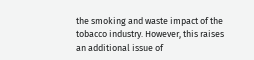the smoking and waste impact of the tobacco industry. However, this raises an additional issue of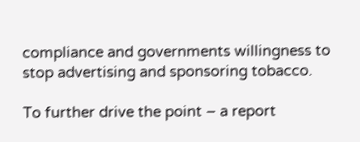compliance and governments willingness to stop advertising and sponsoring tobacco.

To further drive the point – a report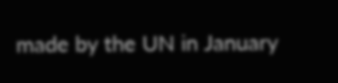made by the UN in January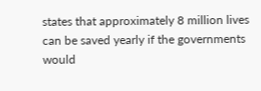states that approximately 8 million lives can be saved yearly if the governments would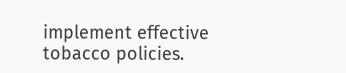implement effective tobacco policies.